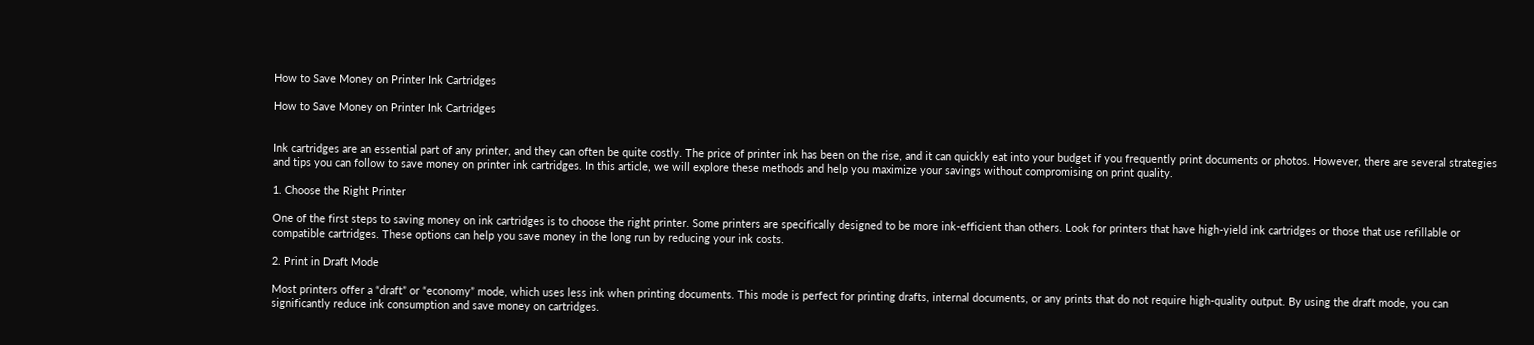How to Save Money on Printer Ink Cartridges

How to Save Money on Printer Ink Cartridges


Ink cartridges are an essential part of any printer, and they can often be quite costly. The price of printer ink has been on the rise, and it can quickly eat into your budget if you frequently print documents or photos. However, there are several strategies and tips you can follow to save money on printer ink cartridges. In this article, we will explore these methods and help you maximize your savings without compromising on print quality.

1. Choose the Right Printer

One of the first steps to saving money on ink cartridges is to choose the right printer. Some printers are specifically designed to be more ink-efficient than others. Look for printers that have high-yield ink cartridges or those that use refillable or compatible cartridges. These options can help you save money in the long run by reducing your ink costs.

2. Print in Draft Mode

Most printers offer a “draft” or “economy” mode, which uses less ink when printing documents. This mode is perfect for printing drafts, internal documents, or any prints that do not require high-quality output. By using the draft mode, you can significantly reduce ink consumption and save money on cartridges.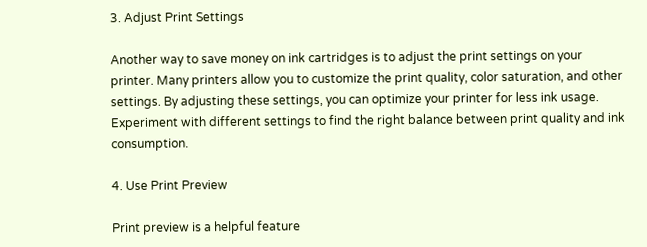3. Adjust Print Settings

Another way to save money on ink cartridges is to adjust the print settings on your printer. Many printers allow you to customize the print quality, color saturation, and other settings. By adjusting these settings, you can optimize your printer for less ink usage. Experiment with different settings to find the right balance between print quality and ink consumption.

4. Use Print Preview

Print preview is a helpful feature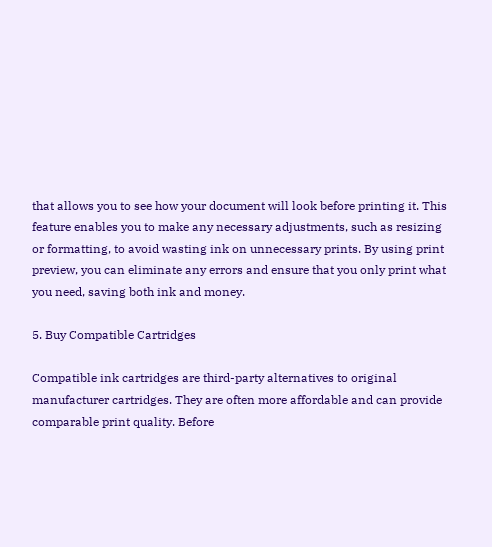that allows you to see how your document will look before printing it. This feature enables you to make any necessary adjustments, such as resizing or formatting, to avoid wasting ink on unnecessary prints. By using print preview, you can eliminate any errors and ensure that you only print what you need, saving both ink and money.

5. Buy Compatible Cartridges

Compatible ink cartridges are third-party alternatives to original manufacturer cartridges. They are often more affordable and can provide comparable print quality. Before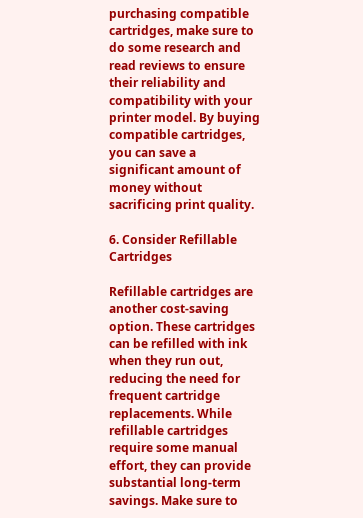purchasing compatible cartridges, make sure to do some research and read reviews to ensure their reliability and compatibility with your printer model. By buying compatible cartridges, you can save a significant amount of money without sacrificing print quality.

6. Consider Refillable Cartridges

Refillable cartridges are another cost-saving option. These cartridges can be refilled with ink when they run out, reducing the need for frequent cartridge replacements. While refillable cartridges require some manual effort, they can provide substantial long-term savings. Make sure to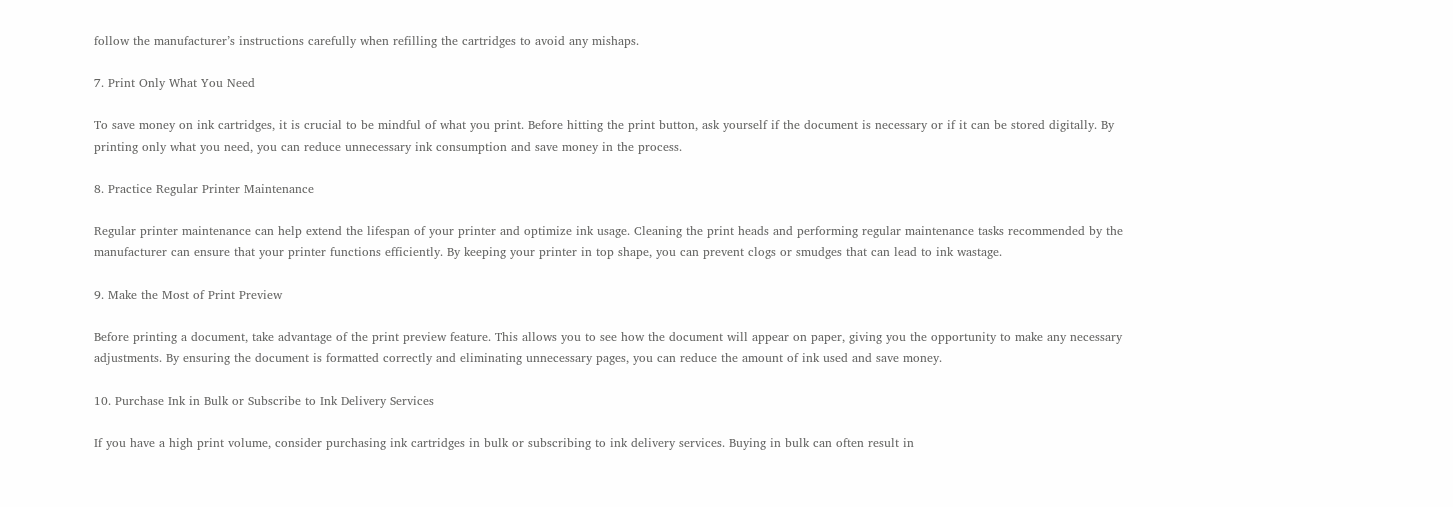follow the manufacturer’s instructions carefully when refilling the cartridges to avoid any mishaps.

7. Print Only What You Need

To save money on ink cartridges, it is crucial to be mindful of what you print. Before hitting the print button, ask yourself if the document is necessary or if it can be stored digitally. By printing only what you need, you can reduce unnecessary ink consumption and save money in the process.

8. Practice Regular Printer Maintenance

Regular printer maintenance can help extend the lifespan of your printer and optimize ink usage. Cleaning the print heads and performing regular maintenance tasks recommended by the manufacturer can ensure that your printer functions efficiently. By keeping your printer in top shape, you can prevent clogs or smudges that can lead to ink wastage.

9. Make the Most of Print Preview

Before printing a document, take advantage of the print preview feature. This allows you to see how the document will appear on paper, giving you the opportunity to make any necessary adjustments. By ensuring the document is formatted correctly and eliminating unnecessary pages, you can reduce the amount of ink used and save money.

10. Purchase Ink in Bulk or Subscribe to Ink Delivery Services

If you have a high print volume, consider purchasing ink cartridges in bulk or subscribing to ink delivery services. Buying in bulk can often result in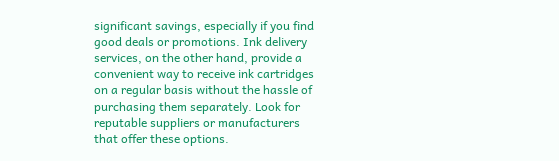significant savings, especially if you find good deals or promotions. Ink delivery services, on the other hand, provide a convenient way to receive ink cartridges on a regular basis without the hassle of purchasing them separately. Look for reputable suppliers or manufacturers that offer these options.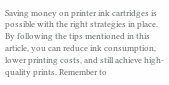Saving money on printer ink cartridges is possible with the right strategies in place. By following the tips mentioned in this article, you can reduce ink consumption, lower printing costs, and still achieve high-quality prints. Remember to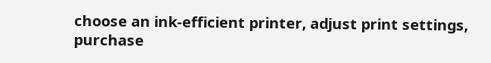choose an ink-efficient printer, adjust print settings, purchase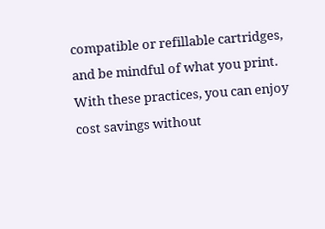compatible or refillable cartridges, and be mindful of what you print. With these practices, you can enjoy cost savings without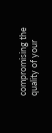compromising the quality of your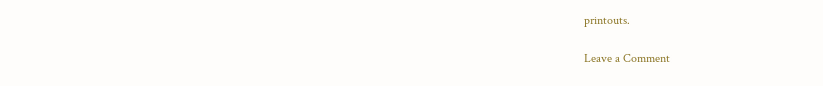printouts.

Leave a Comment